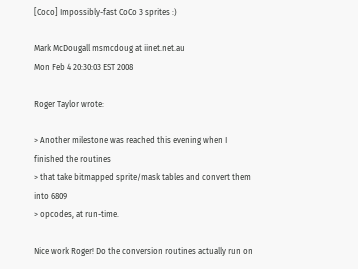[Coco] Impossibly-fast CoCo 3 sprites :)

Mark McDougall msmcdoug at iinet.net.au
Mon Feb 4 20:30:03 EST 2008

Roger Taylor wrote:

> Another milestone was reached this evening when I finished the routines
> that take bitmapped sprite/mask tables and convert them into 6809
> opcodes, at run-time.

Nice work Roger! Do the conversion routines actually run on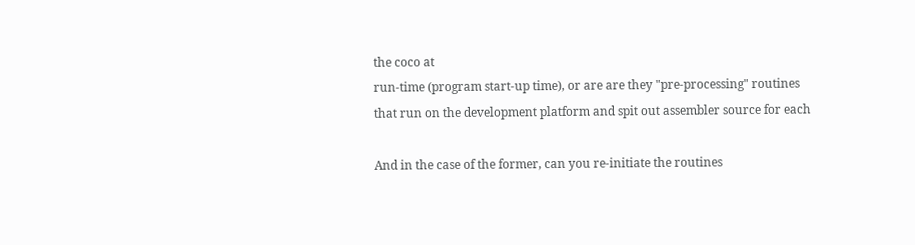the coco at
run-time (program start-up time), or are are they "pre-processing" routines
that run on the development platform and spit out assembler source for each

And in the case of the former, can you re-initiate the routines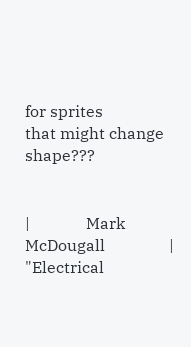for sprites
that might change shape???


|              Mark McDougall                | "Electrical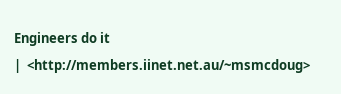Engineers do it
|  <http://members.iinet.net.au/~msmcdoug>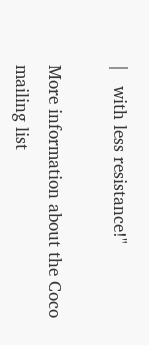|   with less resistance!"

More information about the Coco mailing list